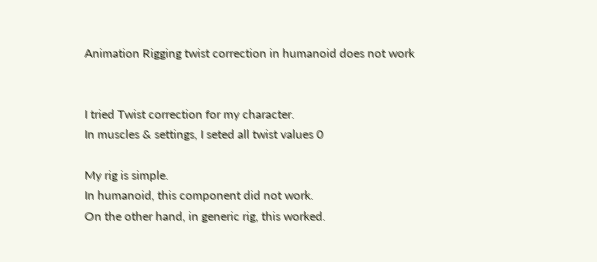Animation Rigging twist correction in humanoid does not work


I tried Twist correction for my character.
In muscles & settings, I seted all twist values 0

My rig is simple.
In humanoid, this component did not work.
On the other hand, in generic rig, this worked.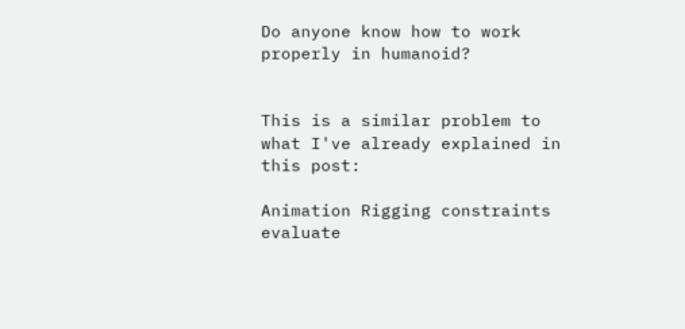Do anyone know how to work properly in humanoid?


This is a similar problem to what I've already explained in this post:

Animation Rigging constraints evaluate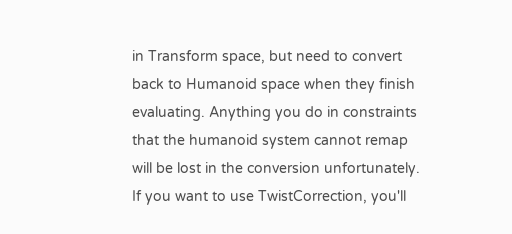in Transform space, but need to convert back to Humanoid space when they finish evaluating. Anything you do in constraints that the humanoid system cannot remap will be lost in the conversion unfortunately. If you want to use TwistCorrection, you'll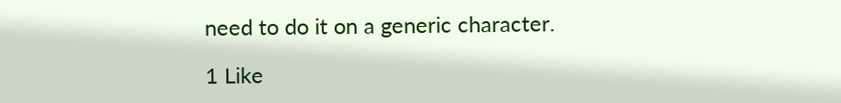need to do it on a generic character.

1 Like